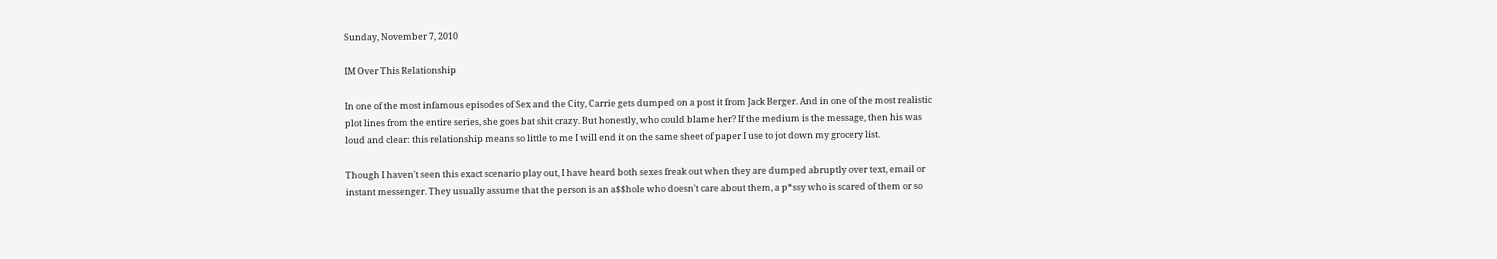Sunday, November 7, 2010

IM Over This Relationship

In one of the most infamous episodes of Sex and the City, Carrie gets dumped on a post it from Jack Berger. And in one of the most realistic plot lines from the entire series, she goes bat shit crazy. But honestly, who could blame her? If the medium is the message, then his was loud and clear: this relationship means so little to me I will end it on the same sheet of paper I use to jot down my grocery list.

Though I haven't seen this exact scenario play out, I have heard both sexes freak out when they are dumped abruptly over text, email or instant messenger. They usually assume that the person is an a$$hole who doesn't care about them, a p*ssy who is scared of them or so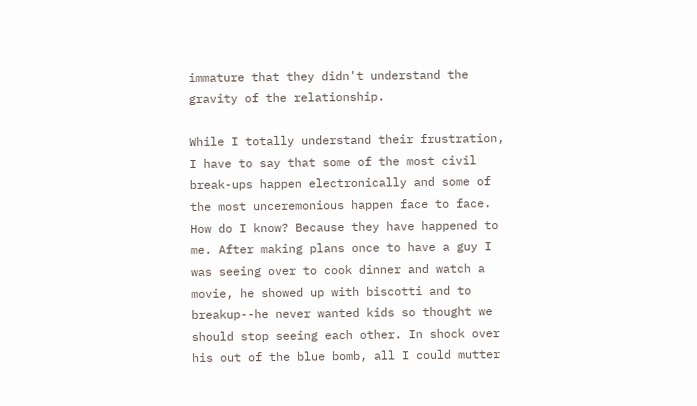immature that they didn't understand the gravity of the relationship.

While I totally understand their frustration, I have to say that some of the most civil break-ups happen electronically and some of the most unceremonious happen face to face. How do I know? Because they have happened to me. After making plans once to have a guy I was seeing over to cook dinner and watch a movie, he showed up with biscotti and to breakup--he never wanted kids so thought we should stop seeing each other. In shock over his out of the blue bomb, all I could mutter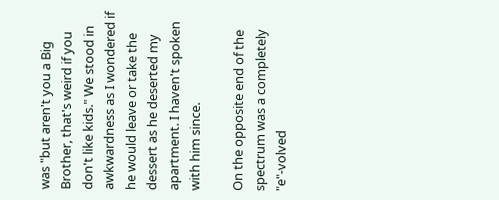was "but aren't you a Big Brother, that's weird if you don't like kids." We stood in awkwardness as I wondered if he would leave or take the dessert as he deserted my apartment. I haven't spoken with him since.

On the opposite end of the spectrum was a completely "e"-volved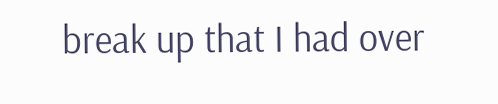break up that I had over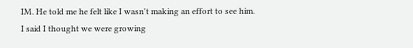IM. He told me he felt like I wasn't making an effort to see him. I said I thought we were growing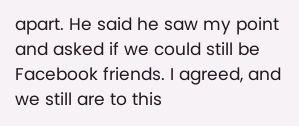apart. He said he saw my point and asked if we could still be Facebook friends. I agreed, and we still are to this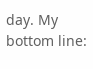day. My bottom line: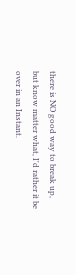there is NO good way to break up, but know matter what, I'd rather it be over in an Instant.